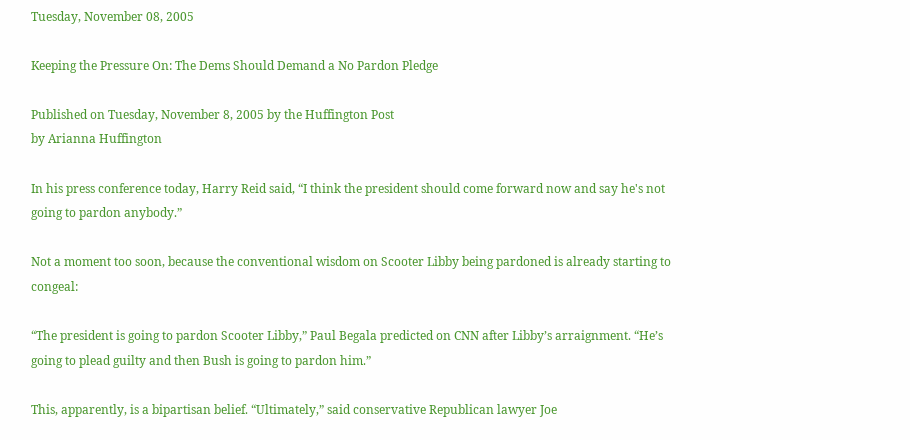Tuesday, November 08, 2005

Keeping the Pressure On: The Dems Should Demand a No Pardon Pledge

Published on Tuesday, November 8, 2005 by the Huffington Post
by Arianna Huffington

In his press conference today, Harry Reid said, “I think the president should come forward now and say he's not going to pardon anybody.”

Not a moment too soon, because the conventional wisdom on Scooter Libby being pardoned is already starting to congeal:

“The president is going to pardon Scooter Libby,” Paul Begala predicted on CNN after Libby’s arraignment. “He’s going to plead guilty and then Bush is going to pardon him.”

This, apparently, is a bipartisan belief. “Ultimately,” said conservative Republican lawyer Joe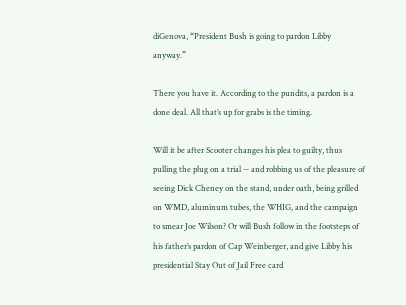diGenova, “President Bush is going to pardon Libby anyway.”

There you have it. According to the pundits, a pardon is a done deal. All that’s up for grabs is the timing.

Will it be after Scooter changes his plea to guilty, thus pulling the plug on a trial -- and robbing us of the pleasure of seeing Dick Cheney on the stand, under oath, being grilled on WMD, aluminum tubes, the WHIG, and the campaign to smear Joe Wilson? Or will Bush follow in the footsteps of his father’s pardon of Cap Weinberger, and give Libby his presidential Stay Out of Jail Free card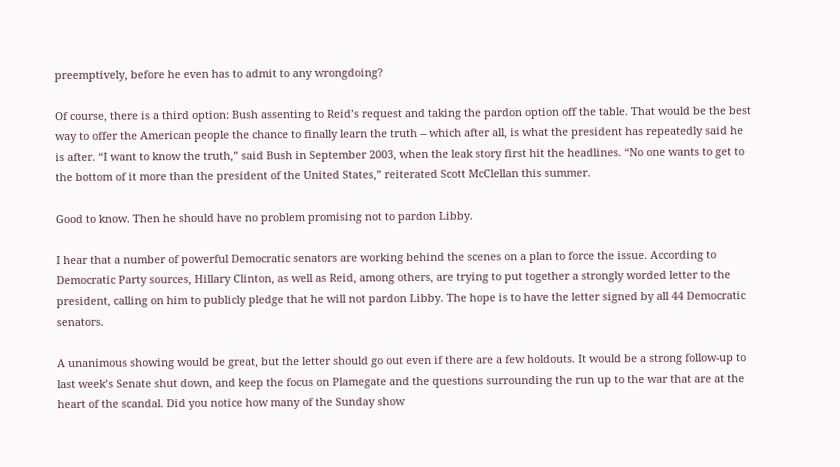preemptively, before he even has to admit to any wrongdoing?

Of course, there is a third option: Bush assenting to Reid’s request and taking the pardon option off the table. That would be the best way to offer the American people the chance to finally learn the truth -- which after all, is what the president has repeatedly said he is after. “I want to know the truth,” said Bush in September 2003, when the leak story first hit the headlines. “No one wants to get to the bottom of it more than the president of the United States,” reiterated Scott McClellan this summer.

Good to know. Then he should have no problem promising not to pardon Libby.

I hear that a number of powerful Democratic senators are working behind the scenes on a plan to force the issue. According to Democratic Party sources, Hillary Clinton, as well as Reid, among others, are trying to put together a strongly worded letter to the president, calling on him to publicly pledge that he will not pardon Libby. The hope is to have the letter signed by all 44 Democratic senators.

A unanimous showing would be great, but the letter should go out even if there are a few holdouts. It would be a strong follow-up to last week’s Senate shut down, and keep the focus on Plamegate and the questions surrounding the run up to the war that are at the heart of the scandal. Did you notice how many of the Sunday show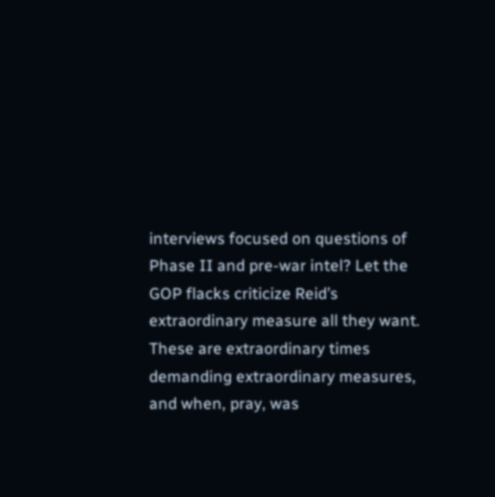interviews focused on questions of Phase II and pre-war intel? Let the GOP flacks criticize Reid’s extraordinary measure all they want. These are extraordinary times demanding extraordinary measures, and when, pray, was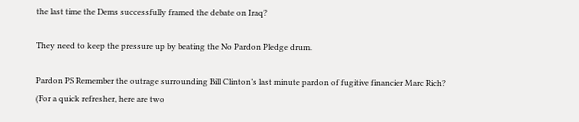the last time the Dems successfully framed the debate on Iraq?

They need to keep the pressure up by beating the No Pardon Pledge drum.

Pardon PS Remember the outrage surrounding Bill Clinton’s last minute pardon of fugitive financier Marc Rich? (For a quick refresher, here are two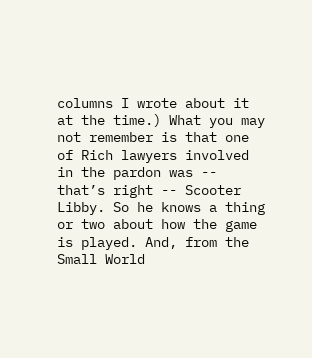columns I wrote about it at the time.) What you may not remember is that one of Rich lawyers involved in the pardon was -- that’s right -- Scooter Libby. So he knows a thing or two about how the game is played. And, from the Small World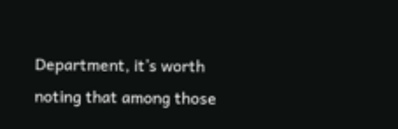Department, it’s worth noting that among those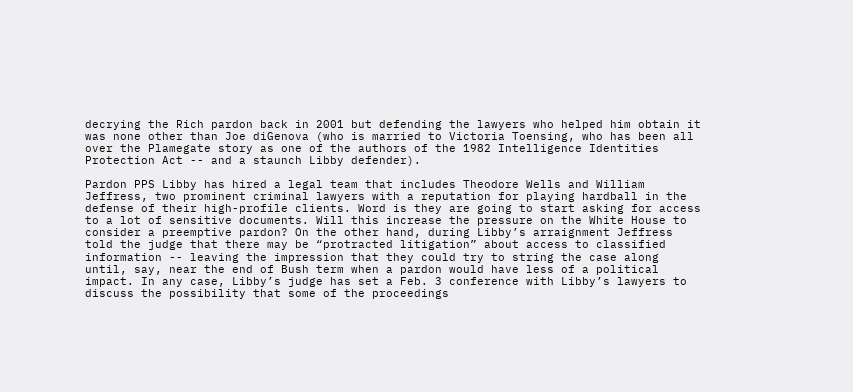decrying the Rich pardon back in 2001 but defending the lawyers who helped him obtain it was none other than Joe diGenova (who is married to Victoria Toensing, who has been all over the Plamegate story as one of the authors of the 1982 Intelligence Identities Protection Act -- and a staunch Libby defender).

Pardon PPS Libby has hired a legal team that includes Theodore Wells and William Jeffress, two prominent criminal lawyers with a reputation for playing hardball in the defense of their high-profile clients. Word is they are going to start asking for access to a lot of sensitive documents. Will this increase the pressure on the White House to consider a preemptive pardon? On the other hand, during Libby’s arraignment Jeffress told the judge that there may be “protracted litigation” about access to classified information -- leaving the impression that they could try to string the case along until, say, near the end of Bush term when a pardon would have less of a political impact. In any case, Libby’s judge has set a Feb. 3 conference with Libby’s lawyers to discuss the possibility that some of the proceedings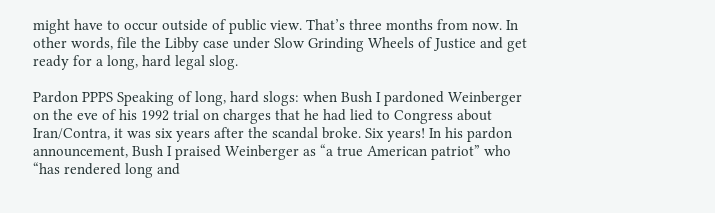might have to occur outside of public view. That’s three months from now. In other words, file the Libby case under Slow Grinding Wheels of Justice and get ready for a long, hard legal slog.

Pardon PPPS Speaking of long, hard slogs: when Bush I pardoned Weinberger on the eve of his 1992 trial on charges that he had lied to Congress about Iran/Contra, it was six years after the scandal broke. Six years! In his pardon announcement, Bush I praised Weinberger as “a true American patriot” who “has rendered long and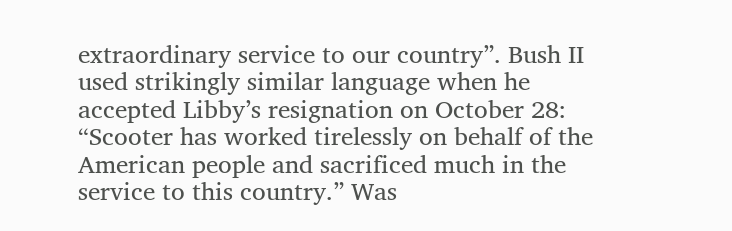extraordinary service to our country”. Bush II used strikingly similar language when he accepted Libby’s resignation on October 28: “Scooter has worked tirelessly on behalf of the American people and sacrificed much in the service to this country.” Was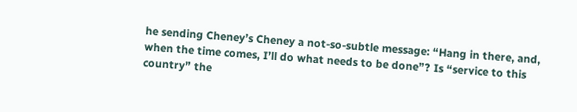he sending Cheney’s Cheney a not-so-subtle message: “Hang in there, and, when the time comes, I’ll do what needs to be done”? Is “service to this country” the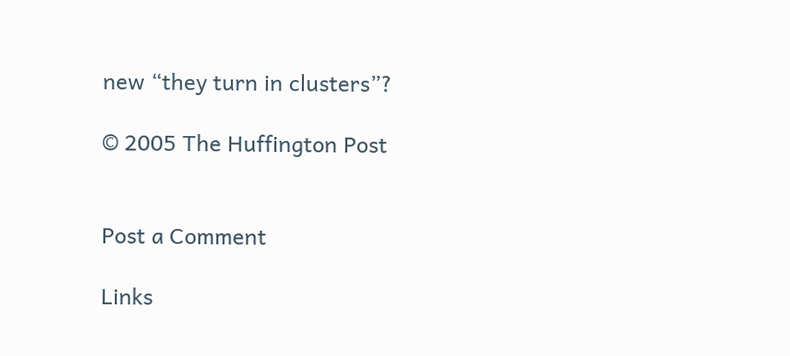new “they turn in clusters”?

© 2005 The Huffington Post


Post a Comment

Links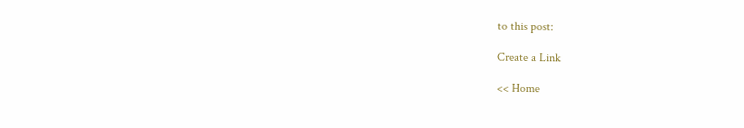to this post:

Create a Link

<< Home